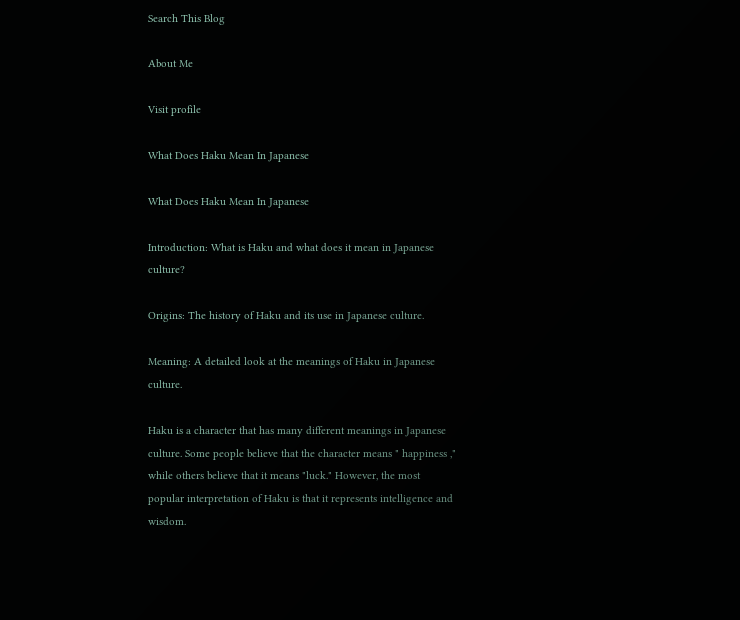Search This Blog

About Me

Visit profile

What Does Haku Mean In Japanese

What Does Haku Mean In Japanese

Introduction: What is Haku and what does it mean in Japanese culture?

Origins: The history of Haku and its use in Japanese culture.

Meaning: A detailed look at the meanings of Haku in Japanese culture.

Haku is a character that has many different meanings in Japanese culture. Some people believe that the character means " happiness ," while others believe that it means "luck." However, the most popular interpretation of Haku is that it represents intelligence and wisdom.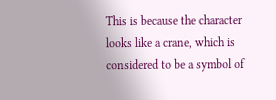This is because the character looks like a crane, which is considered to be a symbol of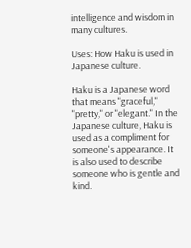intelligence and wisdom in many cultures.

Uses: How Haku is used in Japanese culture.

Haku is a Japanese word that means "graceful," "pretty," or "elegant." In the Japanese culture, Haku is used as a compliment for someone's appearance. It is also used to describe someone who is gentle and kind.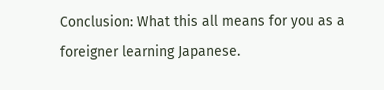Conclusion: What this all means for you as a foreigner learning Japanese.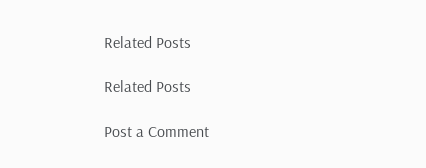Related Posts

Related Posts

Post a Comment